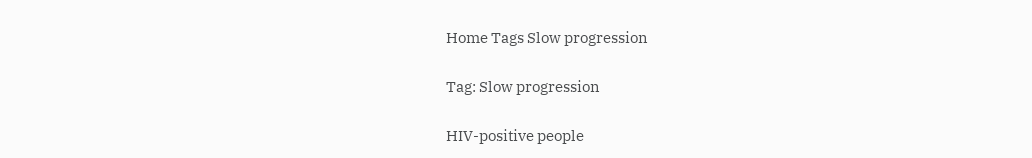Home Tags Slow progression

Tag: Slow progression

HIV-positive people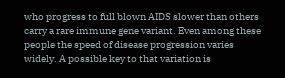who progress to full blown AIDS slower than others carry a rare immune gene variant. Even among these people the speed of disease progression varies widely. A possible key to that variation is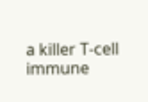a killer T-cell immune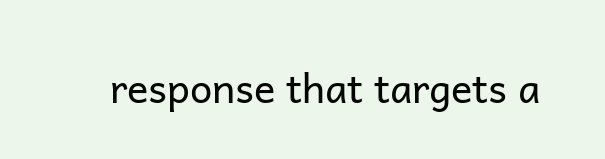response that targets a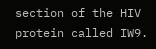section of the HIV protein called IW9.